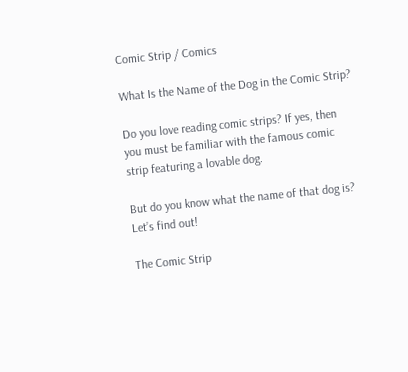Comic Strip / Comics

What Is the Name of the Dog in the Comic Strip?

Do you love reading comic strips? If yes, then you must be familiar with the famous comic strip featuring a lovable dog.

But do you know what the name of that dog is? Let’s find out!

The Comic Strip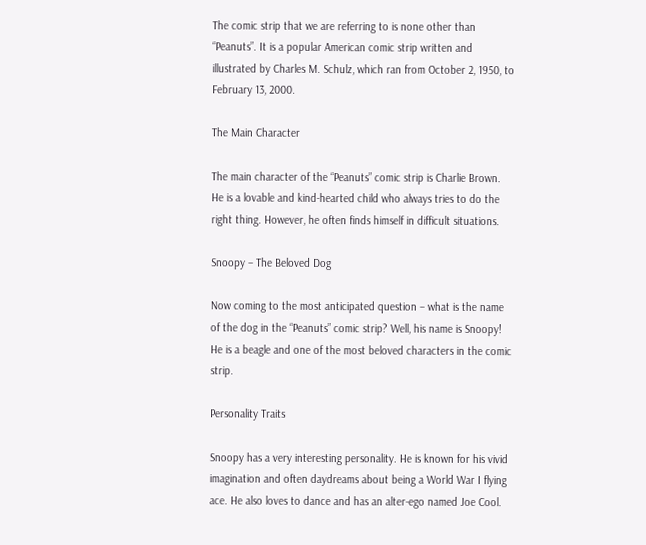The comic strip that we are referring to is none other than “Peanuts”. It is a popular American comic strip written and illustrated by Charles M. Schulz, which ran from October 2, 1950, to February 13, 2000.

The Main Character

The main character of the “Peanuts” comic strip is Charlie Brown. He is a lovable and kind-hearted child who always tries to do the right thing. However, he often finds himself in difficult situations.

Snoopy – The Beloved Dog

Now coming to the most anticipated question – what is the name of the dog in the “Peanuts” comic strip? Well, his name is Snoopy! He is a beagle and one of the most beloved characters in the comic strip.

Personality Traits

Snoopy has a very interesting personality. He is known for his vivid imagination and often daydreams about being a World War I flying ace. He also loves to dance and has an alter-ego named Joe Cool.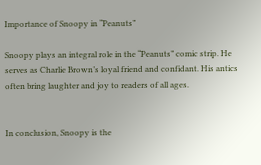Importance of Snoopy in “Peanuts”

Snoopy plays an integral role in the “Peanuts” comic strip. He serves as Charlie Brown’s loyal friend and confidant. His antics often bring laughter and joy to readers of all ages.


In conclusion, Snoopy is the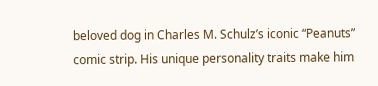beloved dog in Charles M. Schulz’s iconic “Peanuts” comic strip. His unique personality traits make him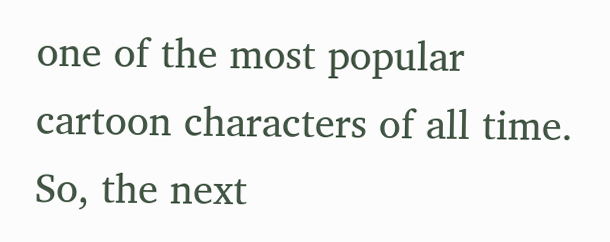one of the most popular cartoon characters of all time. So, the next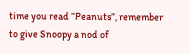time you read “Peanuts”, remember to give Snoopy a nod of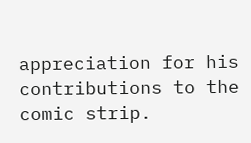appreciation for his contributions to the comic strip.